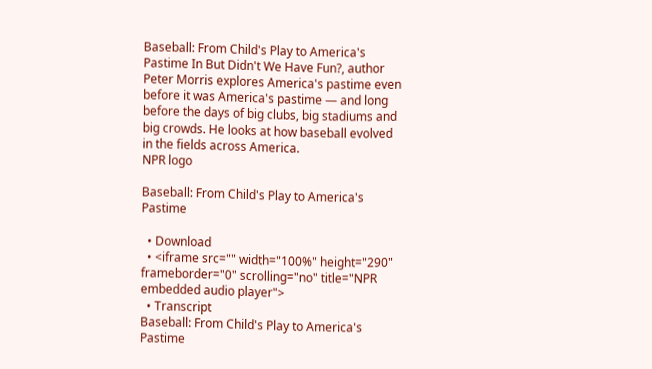Baseball: From Child's Play to America's Pastime In But Didn't We Have Fun?, author Peter Morris explores America's pastime even before it was America's pastime — and long before the days of big clubs, big stadiums and big crowds. He looks at how baseball evolved in the fields across America.
NPR logo

Baseball: From Child's Play to America's Pastime

  • Download
  • <iframe src="" width="100%" height="290" frameborder="0" scrolling="no" title="NPR embedded audio player">
  • Transcript
Baseball: From Child's Play to America's Pastime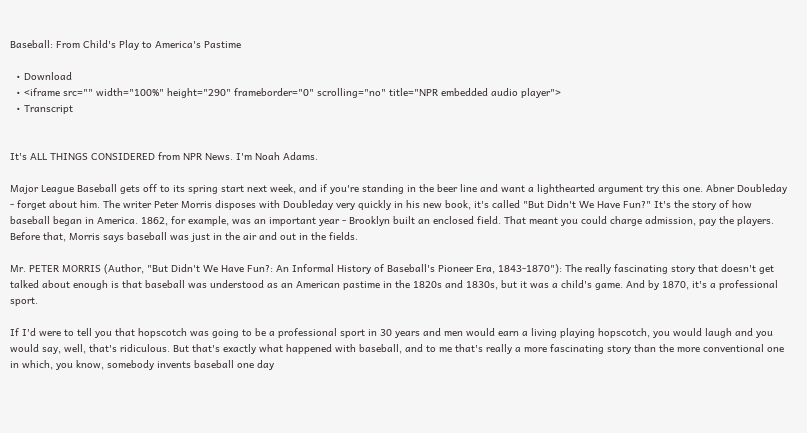Baseball: From Child's Play to America's Pastime

  • Download
  • <iframe src="" width="100%" height="290" frameborder="0" scrolling="no" title="NPR embedded audio player">
  • Transcript


It's ALL THINGS CONSIDERED from NPR News. I'm Noah Adams.

Major League Baseball gets off to its spring start next week, and if you're standing in the beer line and want a lighthearted argument try this one. Abner Doubleday - forget about him. The writer Peter Morris disposes with Doubleday very quickly in his new book, it's called "But Didn't We Have Fun?" It's the story of how baseball began in America. 1862, for example, was an important year - Brooklyn built an enclosed field. That meant you could charge admission, pay the players. Before that, Morris says baseball was just in the air and out in the fields.

Mr. PETER MORRIS (Author, "But Didn't We Have Fun?: An Informal History of Baseball's Pioneer Era, 1843-1870"): The really fascinating story that doesn't get talked about enough is that baseball was understood as an American pastime in the 1820s and 1830s, but it was a child's game. And by 1870, it's a professional sport.

If I'd were to tell you that hopscotch was going to be a professional sport in 30 years and men would earn a living playing hopscotch, you would laugh and you would say, well, that's ridiculous. But that's exactly what happened with baseball, and to me that's really a more fascinating story than the more conventional one in which, you know, somebody invents baseball one day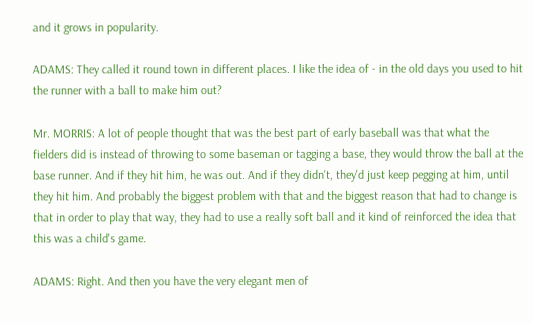and it grows in popularity.

ADAMS: They called it round town in different places. I like the idea of - in the old days you used to hit the runner with a ball to make him out?

Mr. MORRIS: A lot of people thought that was the best part of early baseball was that what the fielders did is instead of throwing to some baseman or tagging a base, they would throw the ball at the base runner. And if they hit him, he was out. And if they didn't, they'd just keep pegging at him, until they hit him. And probably the biggest problem with that and the biggest reason that had to change is that in order to play that way, they had to use a really soft ball and it kind of reinforced the idea that this was a child's game.

ADAMS: Right. And then you have the very elegant men of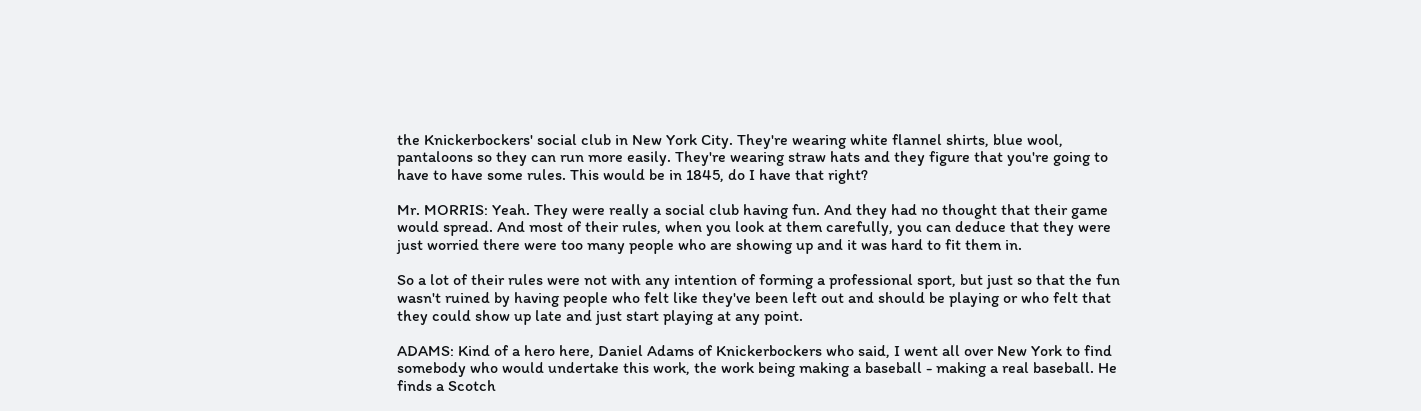the Knickerbockers' social club in New York City. They're wearing white flannel shirts, blue wool, pantaloons so they can run more easily. They're wearing straw hats and they figure that you're going to have to have some rules. This would be in 1845, do I have that right?

Mr. MORRIS: Yeah. They were really a social club having fun. And they had no thought that their game would spread. And most of their rules, when you look at them carefully, you can deduce that they were just worried there were too many people who are showing up and it was hard to fit them in.

So a lot of their rules were not with any intention of forming a professional sport, but just so that the fun wasn't ruined by having people who felt like they've been left out and should be playing or who felt that they could show up late and just start playing at any point.

ADAMS: Kind of a hero here, Daniel Adams of Knickerbockers who said, I went all over New York to find somebody who would undertake this work, the work being making a baseball - making a real baseball. He finds a Scotch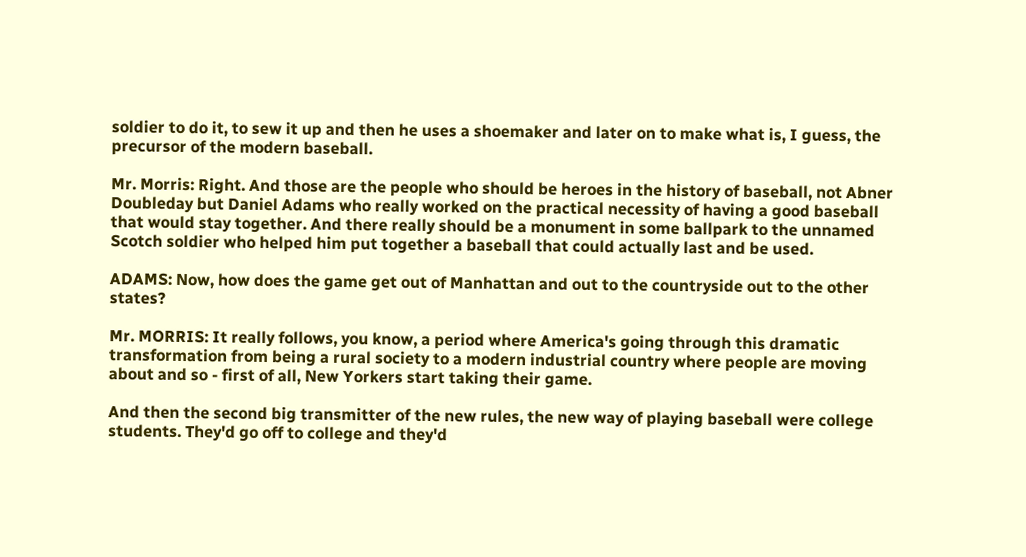soldier to do it, to sew it up and then he uses a shoemaker and later on to make what is, I guess, the precursor of the modern baseball.

Mr. Morris: Right. And those are the people who should be heroes in the history of baseball, not Abner Doubleday but Daniel Adams who really worked on the practical necessity of having a good baseball that would stay together. And there really should be a monument in some ballpark to the unnamed Scotch soldier who helped him put together a baseball that could actually last and be used.

ADAMS: Now, how does the game get out of Manhattan and out to the countryside out to the other states?

Mr. MORRIS: It really follows, you know, a period where America's going through this dramatic transformation from being a rural society to a modern industrial country where people are moving about and so - first of all, New Yorkers start taking their game.

And then the second big transmitter of the new rules, the new way of playing baseball were college students. They'd go off to college and they'd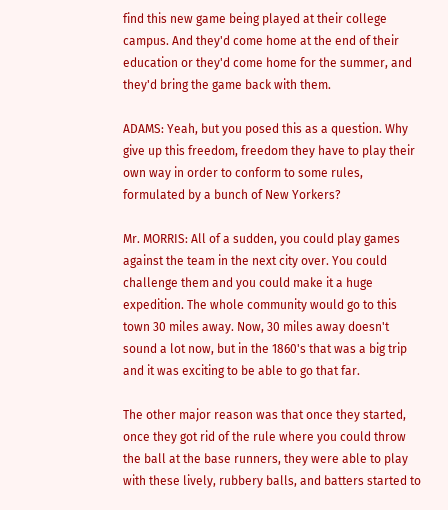find this new game being played at their college campus. And they'd come home at the end of their education or they'd come home for the summer, and they'd bring the game back with them.

ADAMS: Yeah, but you posed this as a question. Why give up this freedom, freedom they have to play their own way in order to conform to some rules, formulated by a bunch of New Yorkers?

Mr. MORRIS: All of a sudden, you could play games against the team in the next city over. You could challenge them and you could make it a huge expedition. The whole community would go to this town 30 miles away. Now, 30 miles away doesn't sound a lot now, but in the 1860's that was a big trip and it was exciting to be able to go that far.

The other major reason was that once they started, once they got rid of the rule where you could throw the ball at the base runners, they were able to play with these lively, rubbery balls, and batters started to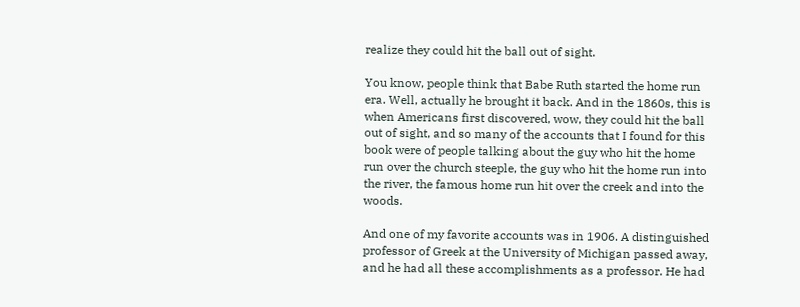realize they could hit the ball out of sight.

You know, people think that Babe Ruth started the home run era. Well, actually he brought it back. And in the 1860s, this is when Americans first discovered, wow, they could hit the ball out of sight, and so many of the accounts that I found for this book were of people talking about the guy who hit the home run over the church steeple, the guy who hit the home run into the river, the famous home run hit over the creek and into the woods.

And one of my favorite accounts was in 1906. A distinguished professor of Greek at the University of Michigan passed away, and he had all these accomplishments as a professor. He had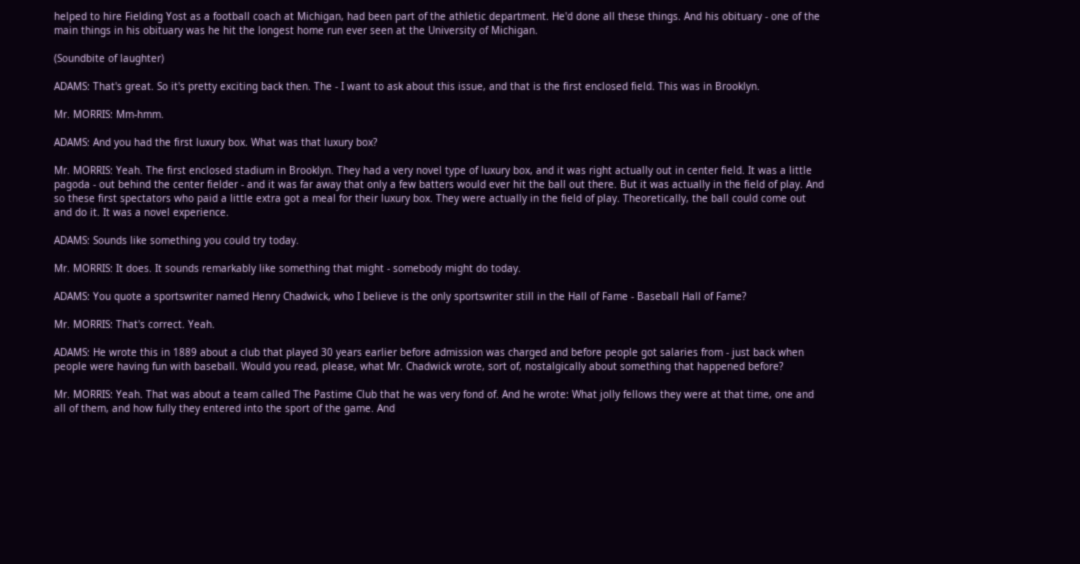helped to hire Fielding Yost as a football coach at Michigan, had been part of the athletic department. He'd done all these things. And his obituary - one of the main things in his obituary was he hit the longest home run ever seen at the University of Michigan.

(Soundbite of laughter)

ADAMS: That's great. So it's pretty exciting back then. The - I want to ask about this issue, and that is the first enclosed field. This was in Brooklyn.

Mr. MORRIS: Mm-hmm.

ADAMS: And you had the first luxury box. What was that luxury box?

Mr. MORRIS: Yeah. The first enclosed stadium in Brooklyn. They had a very novel type of luxury box, and it was right actually out in center field. It was a little pagoda - out behind the center fielder - and it was far away that only a few batters would ever hit the ball out there. But it was actually in the field of play. And so these first spectators who paid a little extra got a meal for their luxury box. They were actually in the field of play. Theoretically, the ball could come out and do it. It was a novel experience.

ADAMS: Sounds like something you could try today.

Mr. MORRIS: It does. It sounds remarkably like something that might - somebody might do today.

ADAMS: You quote a sportswriter named Henry Chadwick, who I believe is the only sportswriter still in the Hall of Fame - Baseball Hall of Fame?

Mr. MORRIS: That's correct. Yeah.

ADAMS: He wrote this in 1889 about a club that played 30 years earlier before admission was charged and before people got salaries from - just back when people were having fun with baseball. Would you read, please, what Mr. Chadwick wrote, sort of, nostalgically about something that happened before?

Mr. MORRIS: Yeah. That was about a team called The Pastime Club that he was very fond of. And he wrote: What jolly fellows they were at that time, one and all of them, and how fully they entered into the sport of the game. And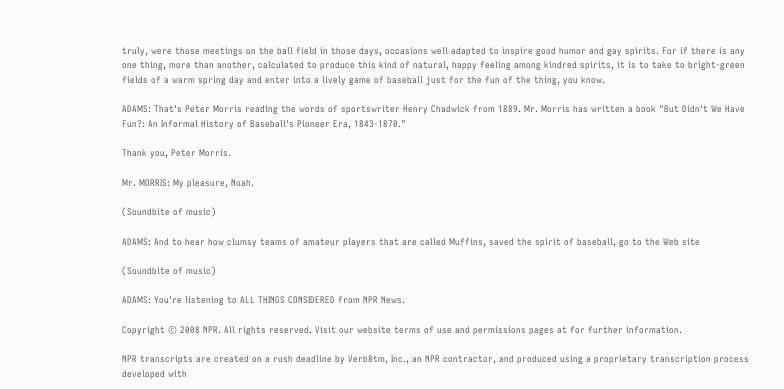truly, were those meetings on the ball field in those days, occasions well adapted to inspire good humor and gay spirits. For if there is any one thing, more than another, calculated to produce this kind of natural, happy feeling among kindred spirits, it is to take to bright-green fields of a warm spring day and enter into a lively game of baseball just for the fun of the thing, you know.

ADAMS: That's Peter Morris reading the words of sportswriter Henry Chadwick from 1889. Mr. Morris has written a book "But Didn't We Have Fun?: An Informal History of Baseball's Pioneer Era, 1843-1870."

Thank you, Peter Morris.

Mr. MORRIS: My pleasure, Noah.

(Soundbite of music)

ADAMS: And to hear how clumsy teams of amateur players that are called Muffins, saved the spirit of baseball, go to the Web site

(Soundbite of music)

ADAMS: You're listening to ALL THINGS CONSIDERED from NPR News.

Copyright © 2008 NPR. All rights reserved. Visit our website terms of use and permissions pages at for further information.

NPR transcripts are created on a rush deadline by Verb8tm, Inc., an NPR contractor, and produced using a proprietary transcription process developed with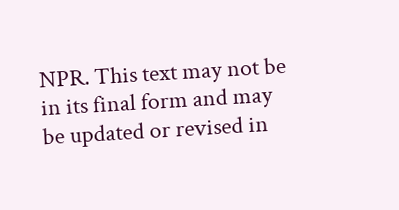NPR. This text may not be in its final form and may be updated or revised in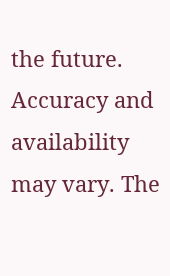the future. Accuracy and availability may vary. The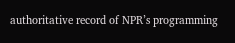authoritative record of NPR’s programming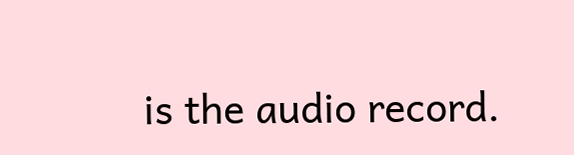is the audio record.